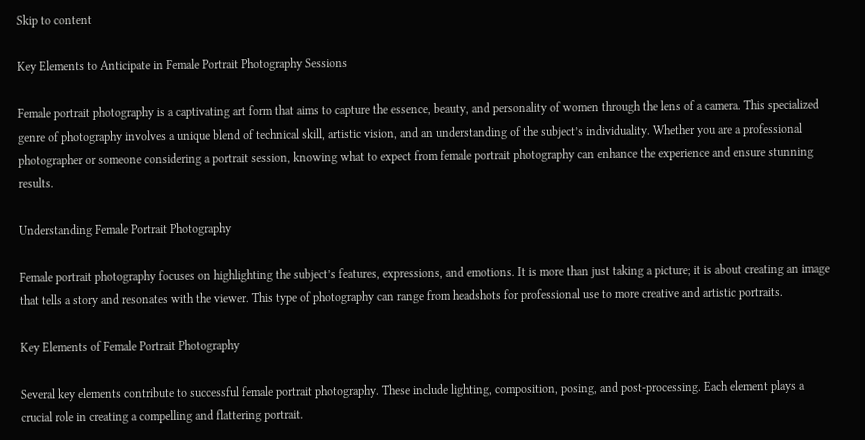Skip to content

Key Elements to Anticipate in Female Portrait Photography Sessions

Female portrait photography is a captivating art form that aims to capture the essence, beauty, and personality of women through the lens of a camera. This specialized genre of photography involves a unique blend of technical skill, artistic vision, and an understanding of the subject’s individuality. Whether you are a professional photographer or someone considering a portrait session, knowing what to expect from female portrait photography can enhance the experience and ensure stunning results.

Understanding Female Portrait Photography

Female portrait photography focuses on highlighting the subject’s features, expressions, and emotions. It is more than just taking a picture; it is about creating an image that tells a story and resonates with the viewer. This type of photography can range from headshots for professional use to more creative and artistic portraits.

Key Elements of Female Portrait Photography

Several key elements contribute to successful female portrait photography. These include lighting, composition, posing, and post-processing. Each element plays a crucial role in creating a compelling and flattering portrait.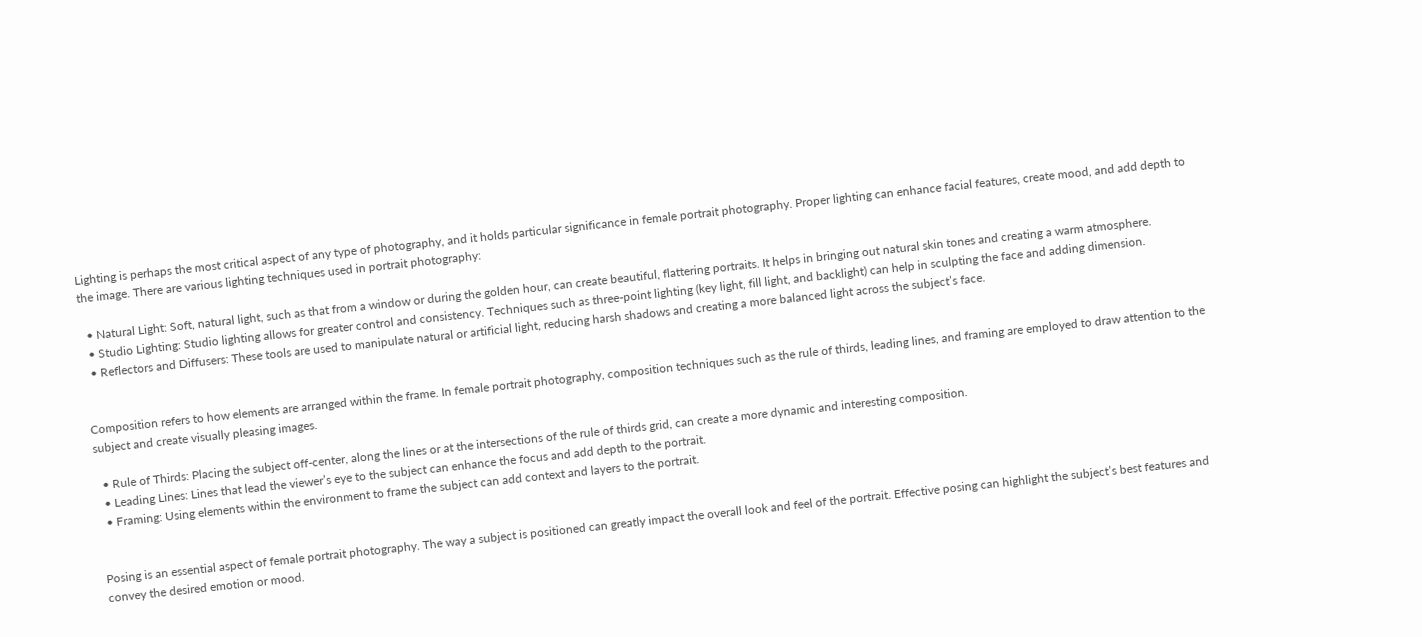Lighting is perhaps the most critical aspect of any type of photography, and it holds particular significance in female portrait photography. Proper lighting can enhance facial features, create mood, and add depth to the image. There are various lighting techniques used in portrait photography:

  • Natural Light: Soft, natural light, such as that from a window or during the golden hour, can create beautiful, flattering portraits. It helps in bringing out natural skin tones and creating a warm atmosphere.
  • Studio Lighting: Studio lighting allows for greater control and consistency. Techniques such as three-point lighting (key light, fill light, and backlight) can help in sculpting the face and adding dimension.
  • Reflectors and Diffusers: These tools are used to manipulate natural or artificial light, reducing harsh shadows and creating a more balanced light across the subject’s face.


Composition refers to how elements are arranged within the frame. In female portrait photography, composition techniques such as the rule of thirds, leading lines, and framing are employed to draw attention to the subject and create visually pleasing images.

  • Rule of Thirds: Placing the subject off-center, along the lines or at the intersections of the rule of thirds grid, can create a more dynamic and interesting composition.
  • Leading Lines: Lines that lead the viewer’s eye to the subject can enhance the focus and add depth to the portrait.
  • Framing: Using elements within the environment to frame the subject can add context and layers to the portrait.


Posing is an essential aspect of female portrait photography. The way a subject is positioned can greatly impact the overall look and feel of the portrait. Effective posing can highlight the subject’s best features and convey the desired emotion or mood.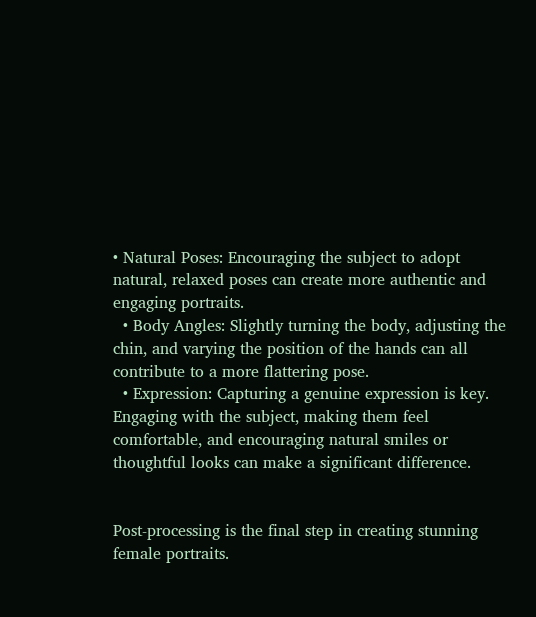• Natural Poses: Encouraging the subject to adopt natural, relaxed poses can create more authentic and engaging portraits.
  • Body Angles: Slightly turning the body, adjusting the chin, and varying the position of the hands can all contribute to a more flattering pose.
  • Expression: Capturing a genuine expression is key. Engaging with the subject, making them feel comfortable, and encouraging natural smiles or thoughtful looks can make a significant difference.


Post-processing is the final step in creating stunning female portraits.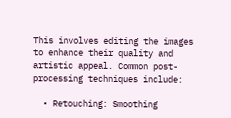This involves editing the images to enhance their quality and artistic appeal. Common post-processing techniques include:

  • Retouching: Smoothing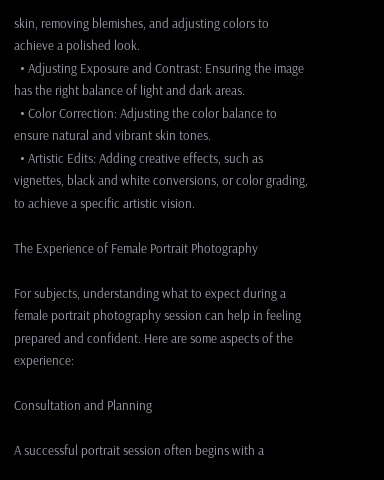skin, removing blemishes, and adjusting colors to achieve a polished look.
  • Adjusting Exposure and Contrast: Ensuring the image has the right balance of light and dark areas.
  • Color Correction: Adjusting the color balance to ensure natural and vibrant skin tones.
  • Artistic Edits: Adding creative effects, such as vignettes, black and white conversions, or color grading, to achieve a specific artistic vision.

The Experience of Female Portrait Photography

For subjects, understanding what to expect during a female portrait photography session can help in feeling prepared and confident. Here are some aspects of the experience:

Consultation and Planning

A successful portrait session often begins with a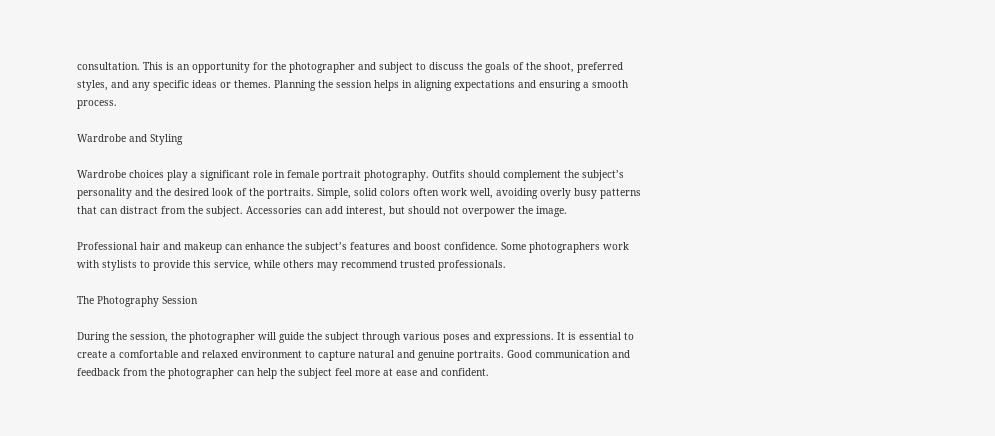consultation. This is an opportunity for the photographer and subject to discuss the goals of the shoot, preferred styles, and any specific ideas or themes. Planning the session helps in aligning expectations and ensuring a smooth process.

Wardrobe and Styling

Wardrobe choices play a significant role in female portrait photography. Outfits should complement the subject’s personality and the desired look of the portraits. Simple, solid colors often work well, avoiding overly busy patterns that can distract from the subject. Accessories can add interest, but should not overpower the image.

Professional hair and makeup can enhance the subject’s features and boost confidence. Some photographers work with stylists to provide this service, while others may recommend trusted professionals.

The Photography Session

During the session, the photographer will guide the subject through various poses and expressions. It is essential to create a comfortable and relaxed environment to capture natural and genuine portraits. Good communication and feedback from the photographer can help the subject feel more at ease and confident.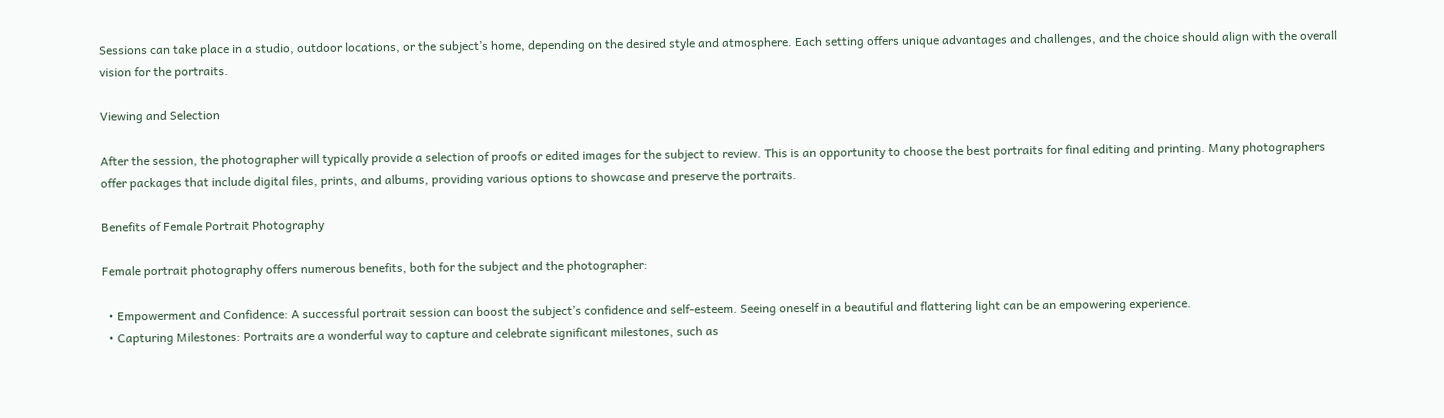Sessions can take place in a studio, outdoor locations, or the subject’s home, depending on the desired style and atmosphere. Each setting offers unique advantages and challenges, and the choice should align with the overall vision for the portraits.

Viewing and Selection

After the session, the photographer will typically provide a selection of proofs or edited images for the subject to review. This is an opportunity to choose the best portraits for final editing and printing. Many photographers offer packages that include digital files, prints, and albums, providing various options to showcase and preserve the portraits.

Benefits of Female Portrait Photography

Female portrait photography offers numerous benefits, both for the subject and the photographer:

  • Empowerment and Confidence: A successful portrait session can boost the subject’s confidence and self-esteem. Seeing oneself in a beautiful and flattering light can be an empowering experience.
  • Capturing Milestones: Portraits are a wonderful way to capture and celebrate significant milestones, such as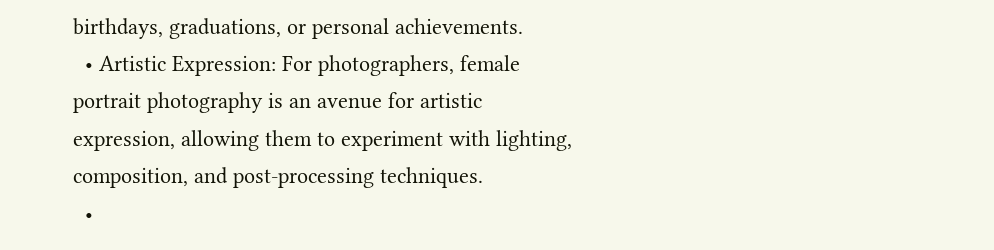birthdays, graduations, or personal achievements.
  • Artistic Expression: For photographers, female portrait photography is an avenue for artistic expression, allowing them to experiment with lighting, composition, and post-processing techniques.
  •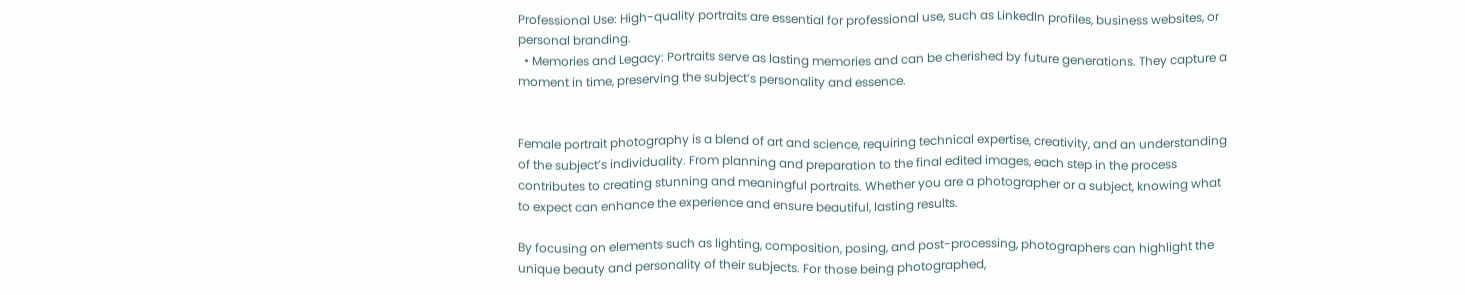Professional Use: High-quality portraits are essential for professional use, such as LinkedIn profiles, business websites, or personal branding.
  • Memories and Legacy: Portraits serve as lasting memories and can be cherished by future generations. They capture a moment in time, preserving the subject’s personality and essence.


Female portrait photography is a blend of art and science, requiring technical expertise, creativity, and an understanding of the subject’s individuality. From planning and preparation to the final edited images, each step in the process contributes to creating stunning and meaningful portraits. Whether you are a photographer or a subject, knowing what to expect can enhance the experience and ensure beautiful, lasting results.

By focusing on elements such as lighting, composition, posing, and post-processing, photographers can highlight the unique beauty and personality of their subjects. For those being photographed,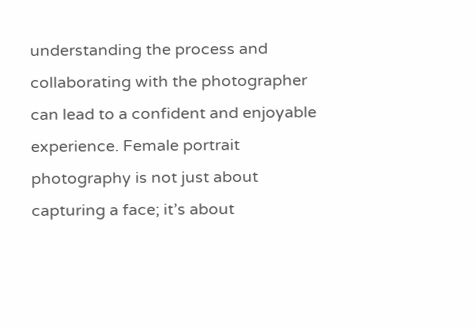understanding the process and collaborating with the photographer can lead to a confident and enjoyable experience. Female portrait photography is not just about capturing a face; it’s about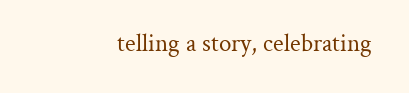telling a story, celebrating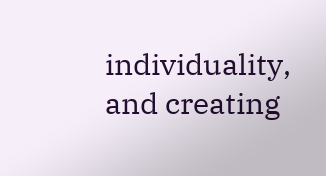individuality, and creating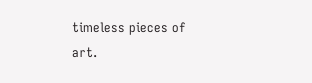timeless pieces of art.